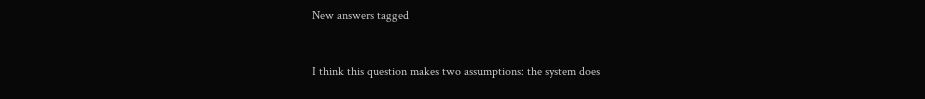New answers tagged


I think this question makes two assumptions: the system does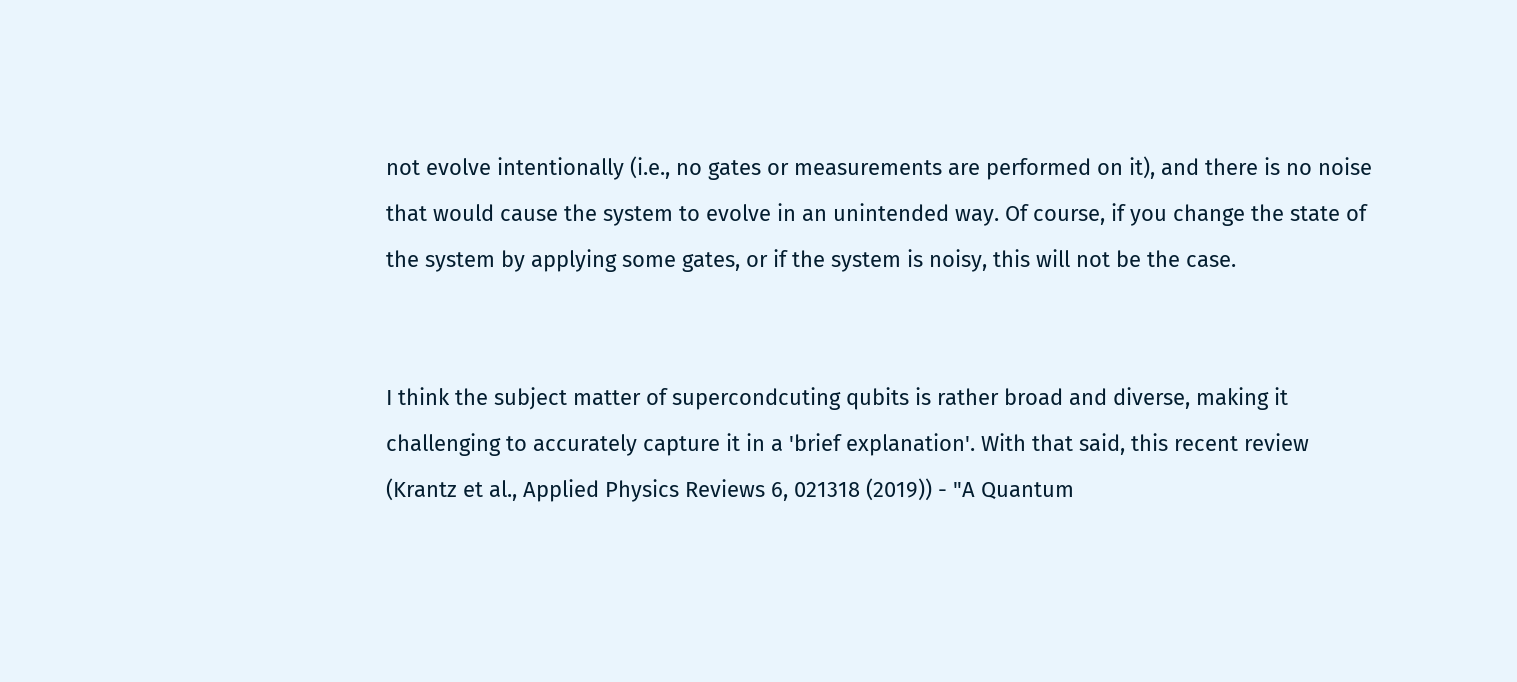not evolve intentionally (i.e., no gates or measurements are performed on it), and there is no noise that would cause the system to evolve in an unintended way. Of course, if you change the state of the system by applying some gates, or if the system is noisy, this will not be the case.


I think the subject matter of supercondcuting qubits is rather broad and diverse, making it challenging to accurately capture it in a 'brief explanation'. With that said, this recent review (Krantz et al., Applied Physics Reviews 6, 021318 (2019)) - "A Quantum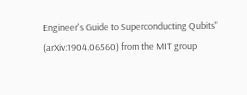Engineer's Guide to Superconducting Qubits" (arXiv:1904.06560) from the MIT group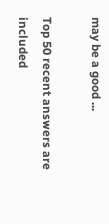may be a good ...

Top 50 recent answers are included